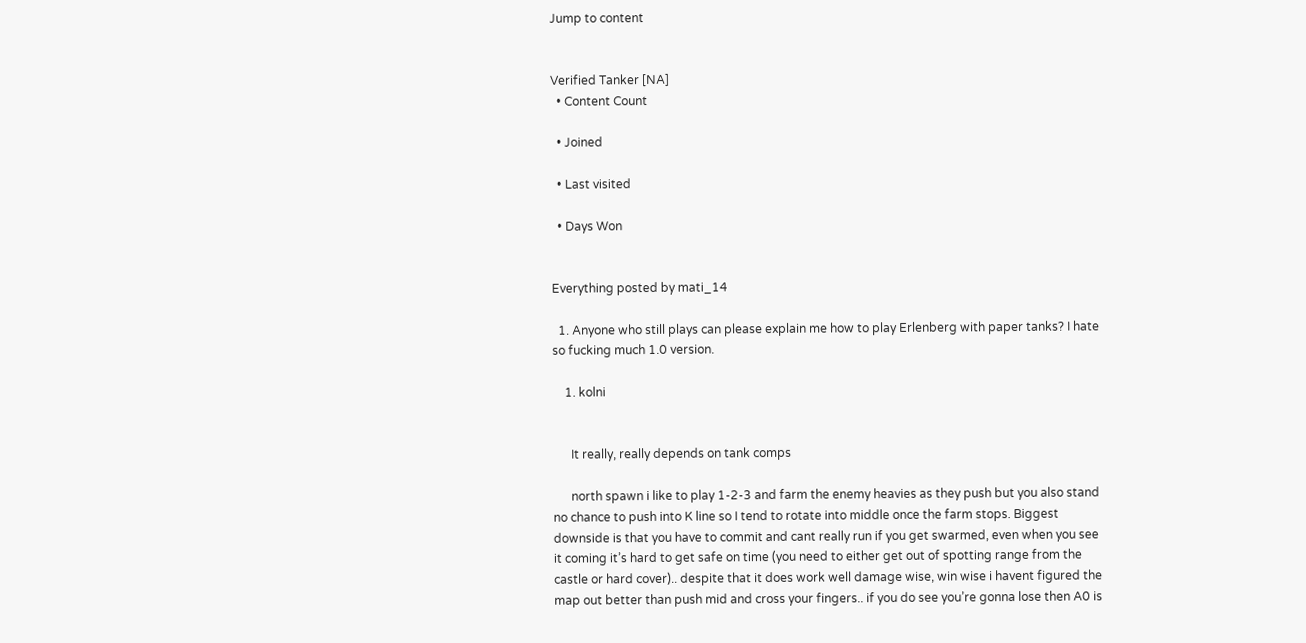Jump to content


Verified Tanker [NA]
  • Content Count

  • Joined

  • Last visited

  • Days Won


Everything posted by mati_14

  1. Anyone who still plays can please explain me how to play Erlenberg with paper tanks? I hate so fucking much 1.0 version.

    1. kolni


      It really, really depends on tank comps

      north spawn i like to play 1-2-3 and farm the enemy heavies as they push but you also stand no chance to push into K line so I tend to rotate into middle once the farm stops. Biggest downside is that you have to commit and cant really run if you get swarmed, even when you see it coming it’s hard to get safe on time (you need to either get out of spotting range from the castle or hard cover).. despite that it does work well damage wise, win wise i havent figured the map out better than push mid and cross your fingers.. if you do see you’re gonna lose then A0 is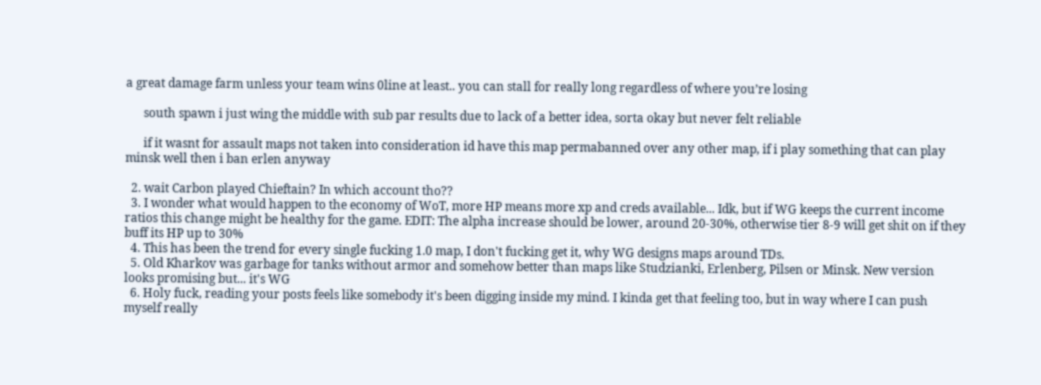a great damage farm unless your team wins 0line at least.. you can stall for really long regardless of where you’re losing

      south spawn i just wing the middle with sub par results due to lack of a better idea, sorta okay but never felt reliable

      if it wasnt for assault maps not taken into consideration id have this map permabanned over any other map, if i play something that can play minsk well then i ban erlen anyway

  2. wait Carbon played Chieftain? In which account tho??
  3. I wonder what would happen to the economy of WoT, more HP means more xp and creds available... Idk, but if WG keeps the current income ratios this change might be healthy for the game. EDIT: The alpha increase should be lower, around 20-30%, otherwise tier 8-9 will get shit on if they buff its HP up to 30%
  4. This has been the trend for every single fucking 1.0 map, I don't fucking get it, why WG designs maps around TDs.
  5. Old Kharkov was garbage for tanks without armor and somehow better than maps like Studzianki, Erlenberg, Pilsen or Minsk. New version looks promising but... it's WG
  6. Holy fuck, reading your posts feels like somebody it's been digging inside my mind. I kinda get that feeling too, but in way where I can push myself really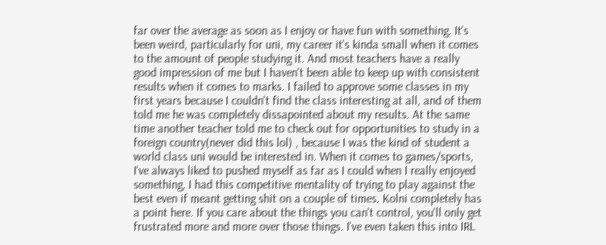far over the average as soon as I enjoy or have fun with something. It's been weird, particularly for uni, my career it's kinda small when it comes to the amount of people studying it. And most teachers have a really good impression of me but I haven't been able to keep up with consistent results when it comes to marks. I failed to approve some classes in my first years because I couldn't find the class interesting at all, and of them told me he was completely dissapointed about my results. At the same time another teacher told me to check out for opportunities to study in a foreign country(never did this lol) , because I was the kind of student a world class uni would be interested in. When it comes to games/sports, I've always liked to pushed myself as far as I could when I really enjoyed something, I had this competitive mentality of trying to play against the best even if meant getting shit on a couple of times. Kolni completely has a point here. If you care about the things you can't control, you'll only get frustrated more and more over those things. I've even taken this into IRL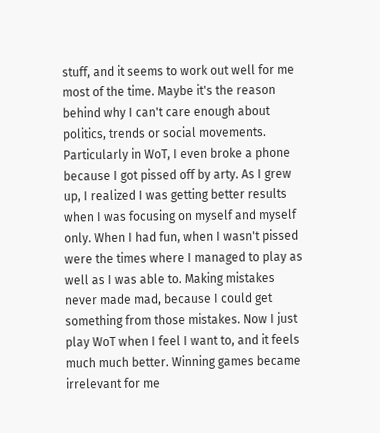stuff, and it seems to work out well for me most of the time. Maybe it's the reason behind why I can't care enough about politics, trends or social movements. Particularly in WoT, I even broke a phone because I got pissed off by arty. As I grew up, I realized I was getting better results when I was focusing on myself and myself only. When I had fun, when I wasn't pissed were the times where I managed to play as well as I was able to. Making mistakes never made mad, because I could get something from those mistakes. Now I just play WoT when I feel I want to, and it feels much much better. Winning games became irrelevant for me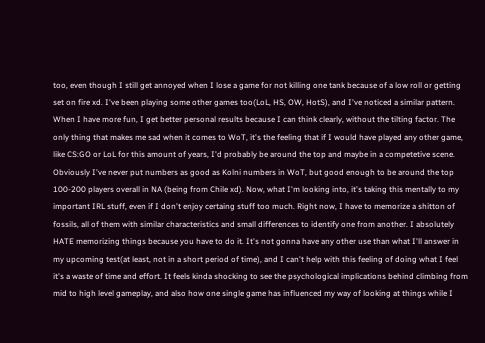too, even though I still get annoyed when I lose a game for not killing one tank because of a low roll or getting set on fire xd. I've been playing some other games too(LoL, HS, OW, HotS), and I've noticed a similar pattern. When I have more fun, I get better personal results because I can think clearly, without the tilting factor. The only thing that makes me sad when it comes to WoT, it's the feeling that if I would have played any other game, like CS:GO or LoL for this amount of years, I'd probably be around the top and maybe in a competetive scene. Obviously I've never put numbers as good as Kolni numbers in WoT, but good enough to be around the top 100-200 players overall in NA (being from Chile xd). Now, what I'm looking into, it's taking this mentally to my important IRL stuff, even if I don't enjoy certaing stuff too much. Right now, I have to memorize a shitton of fossils, all of them with similar characteristics and small differences to identify one from another. I absolutely HATE memorizing things because you have to do it. It's not gonna have any other use than what I'll answer in my upcoming test(at least, not in a short period of time), and I can't help with this feeling of doing what I feel it's a waste of time and effort. It feels kinda shocking to see the psychological implications behind climbing from mid to high level gameplay, and also how one single game has influenced my way of looking at things while I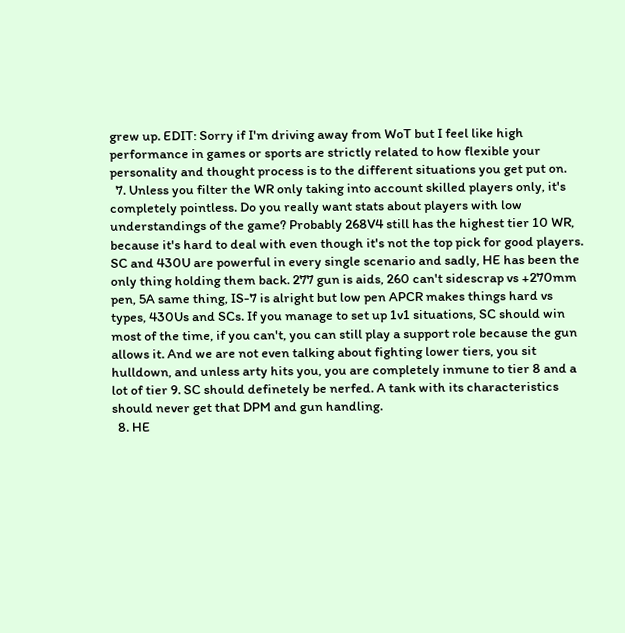grew up. EDIT: Sorry if I'm driving away from WoT but I feel like high performance in games or sports are strictly related to how flexible your personality and thought process is to the different situations you get put on.
  7. Unless you filter the WR only taking into account skilled players only, it's completely pointless. Do you really want stats about players with low understandings of the game? Probably 268V4 still has the highest tier 10 WR, because it's hard to deal with even though it's not the top pick for good players. SC and 430U are powerful in every single scenario and sadly, HE has been the only thing holding them back. 277 gun is aids, 260 can't sidescrap vs +270mm pen, 5A same thing, IS-7 is alright but low pen APCR makes things hard vs types, 430Us and SCs. If you manage to set up 1v1 situations, SC should win most of the time, if you can't, you can still play a support role because the gun allows it. And we are not even talking about fighting lower tiers, you sit hulldown, and unless arty hits you, you are completely inmune to tier 8 and a lot of tier 9. SC should definetely be nerfed. A tank with its characteristics should never get that DPM and gun handling.
  8. HE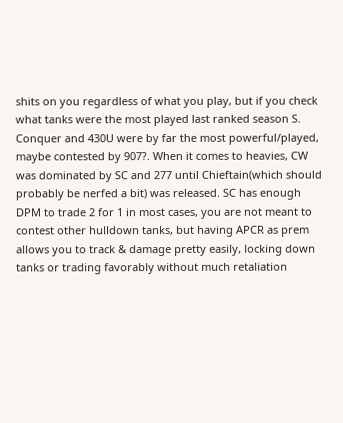shits on you regardless of what you play, but if you check what tanks were the most played last ranked season S. Conquer and 430U were by far the most powerful/played, maybe contested by 907?. When it comes to heavies, CW was dominated by SC and 277 until Chieftain(which should probably be nerfed a bit) was released. SC has enough DPM to trade 2 for 1 in most cases, you are not meant to contest other hulldown tanks, but having APCR as prem allows you to track & damage pretty easily, locking down tanks or trading favorably without much retaliation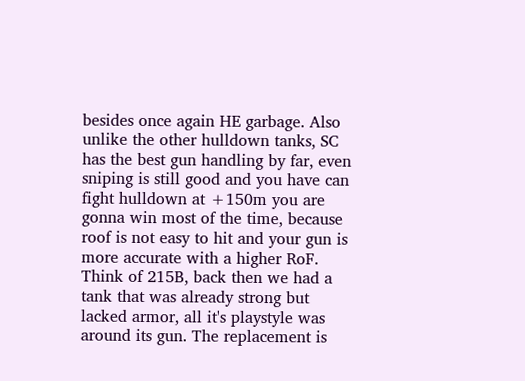besides once again HE garbage. Also unlike the other hulldown tanks, SC has the best gun handling by far, even sniping is still good and you have can fight hulldown at +150m you are gonna win most of the time, because roof is not easy to hit and your gun is more accurate with a higher RoF. Think of 215B, back then we had a tank that was already strong but lacked armor, all it's playstyle was around its gun. The replacement is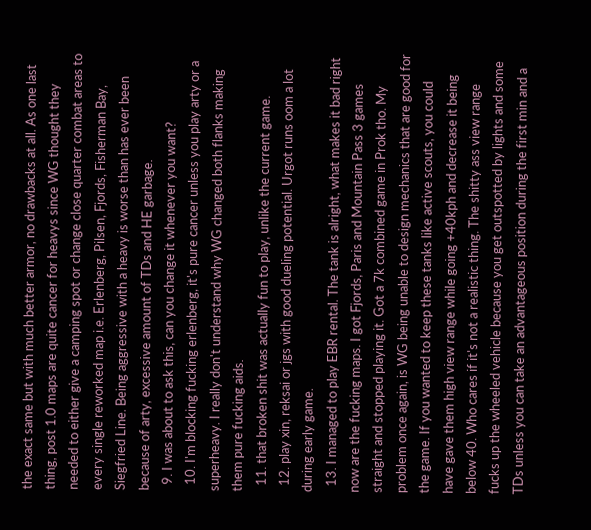the exact same but with much better armor, no drawbacks at all. As one last thing, post 1.0 maps are quite cancer for heavys since WG thought they needed to either give a camping spot or change close quarter combat areas to every single reworked map i.e. Erlenberg, Pilsen, Fjords, Fisherman Bay, Siegfried Line. Being aggressive with a heavy is worse than has ever been because of arty, excessive amount of TDs and HE garbage.
  9. I was about to ask this, can you change it whenever you want?
  10. I'm blocking fucking erlenberg, it's pure cancer unless you play arty or a superheavy. I really don't understand why WG changed both flanks making them pure fucking aids.
  11. that broken shit was actually fun to play, unlike the current game.
  12. play xin, reksai or jgs with good dueling potential. Urgot runs oom a lot during early game.
  13. I managed to play EBR rental. The tank is alright, what makes it bad right now are the fucking maps. I got Fjords, Paris and Mountain Pass 3 games straight and stopped playing it. Got a 7k combined game in Prok tho. My problem once again, is WG being unable to design mechanics that are good for the game. If you wanted to keep these tanks like active scouts, you could have gave them high view range while going +40kph and decrease it being below 40. Who cares if it's not a realistic thing. The shitty ass view range fucks up the wheeled vehicle because you get outspotted by lights and some TDs unless you can take an advantageous position during the first min and a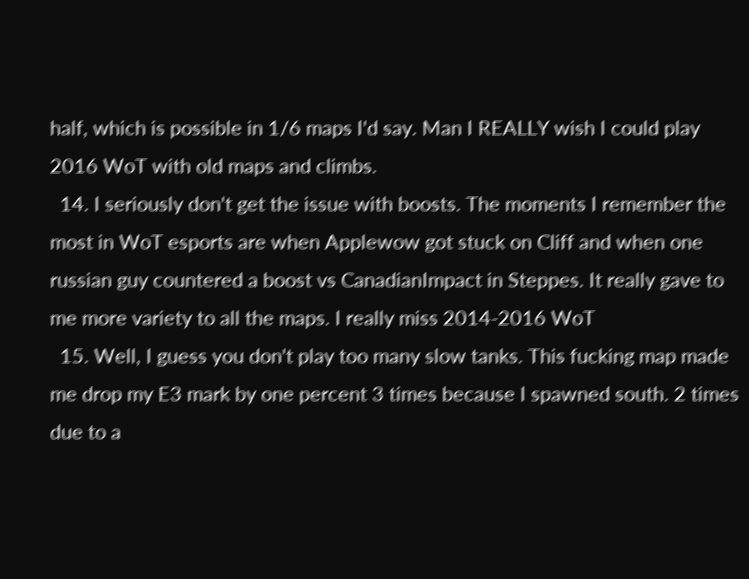half, which is possible in 1/6 maps I'd say. Man I REALLY wish I could play 2016 WoT with old maps and climbs.
  14. I seriously don't get the issue with boosts. The moments I remember the most in WoT esports are when Applewow got stuck on Cliff and when one russian guy countered a boost vs CanadianImpact in Steppes. It really gave to me more variety to all the maps. I really miss 2014-2016 WoT
  15. Well, I guess you don't play too many slow tanks. This fucking map made me drop my E3 mark by one percent 3 times because I spawned south. 2 times due to a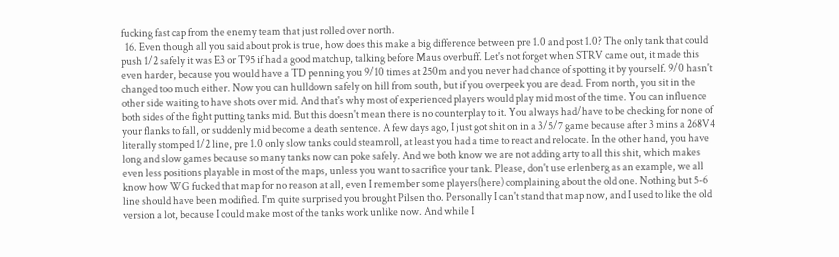fucking fast cap from the enemy team that just rolled over north.
  16. Even though all you said about prok is true, how does this make a big difference between pre 1.0 and post 1.0? The only tank that could push 1/2 safely it was E3 or T95 if had a good matchup, talking before Maus overbuff. Let's not forget when STRV came out, it made this even harder, because you would have a TD penning you 9/10 times at 250m and you never had chance of spotting it by yourself. 9/0 hasn't changed too much either. Now you can hulldown safely on hill from south, but if you overpeek you are dead. From north, you sit in the other side waiting to have shots over mid. And that's why most of experienced players would play mid most of the time. You can influence both sides of the fight putting tanks mid. But this doesn't mean there is no counterplay to it. You always had/have to be checking for none of your flanks to fall, or suddenly mid become a death sentence. A few days ago, I just got shit on in a 3/5/7 game because after 3 mins a 268V4 literally stomped 1/2 line, pre 1.0 only slow tanks could steamroll, at least you had a time to react and relocate. In the other hand, you have long and slow games because so many tanks now can poke safely. And we both know we are not adding arty to all this shit, which makes even less positions playable in most of the maps, unless you want to sacrifice your tank. Please, don't use erlenberg as an example, we all know how WG fucked that map for no reason at all, even I remember some players(here) complaining about the old one. Nothing but 5-6 line should have been modified. I'm quite surprised you brought Pilsen tho. Personally I can't stand that map now, and I used to like the old version a lot, because I could make most of the tanks work unlike now. And while I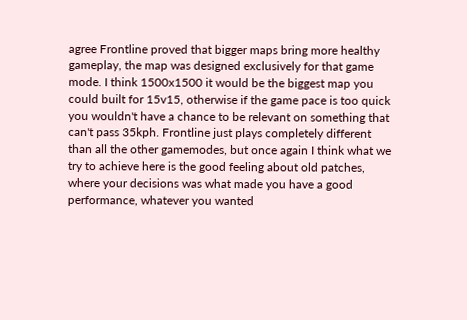agree Frontline proved that bigger maps bring more healthy gameplay, the map was designed exclusively for that game mode. I think 1500x1500 it would be the biggest map you could built for 15v15, otherwise if the game pace is too quick you wouldn't have a chance to be relevant on something that can't pass 35kph. Frontline just plays completely different than all the other gamemodes, but once again I think what we try to achieve here is the good feeling about old patches, where your decisions was what made you have a good performance, whatever you wanted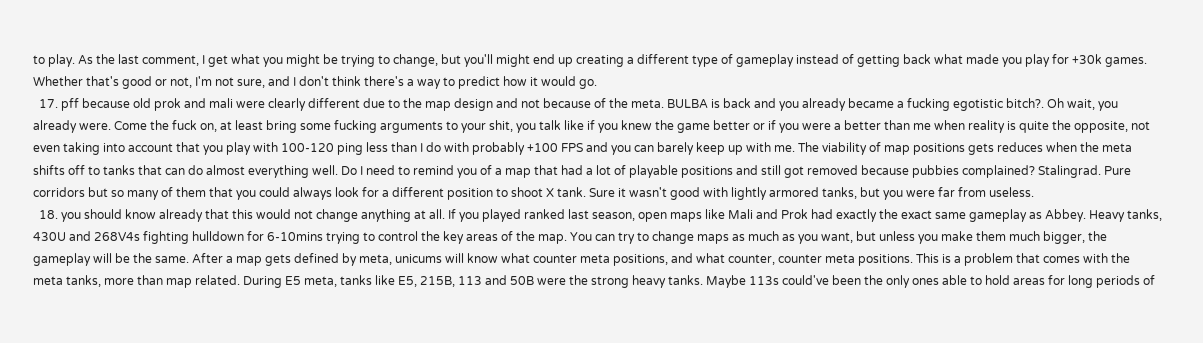to play. As the last comment, I get what you might be trying to change, but you'll might end up creating a different type of gameplay instead of getting back what made you play for +30k games. Whether that's good or not, I'm not sure, and I don't think there's a way to predict how it would go.
  17. pff because old prok and mali were clearly different due to the map design and not because of the meta. BULBA is back and you already became a fucking egotistic bitch?. Oh wait, you already were. Come the fuck on, at least bring some fucking arguments to your shit, you talk like if you knew the game better or if you were a better than me when reality is quite the opposite, not even taking into account that you play with 100-120 ping less than I do with probably +100 FPS and you can barely keep up with me. The viability of map positions gets reduces when the meta shifts off to tanks that can do almost everything well. Do I need to remind you of a map that had a lot of playable positions and still got removed because pubbies complained? Stalingrad. Pure corridors but so many of them that you could always look for a different position to shoot X tank. Sure it wasn't good with lightly armored tanks, but you were far from useless.
  18. you should know already that this would not change anything at all. If you played ranked last season, open maps like Mali and Prok had exactly the exact same gameplay as Abbey. Heavy tanks, 430U and 268V4s fighting hulldown for 6-10mins trying to control the key areas of the map. You can try to change maps as much as you want, but unless you make them much bigger, the gameplay will be the same. After a map gets defined by meta, unicums will know what counter meta positions, and what counter, counter meta positions. This is a problem that comes with the meta tanks, more than map related. During E5 meta, tanks like E5, 215B, 113 and 50B were the strong heavy tanks. Maybe 113s could've been the only ones able to hold areas for long periods of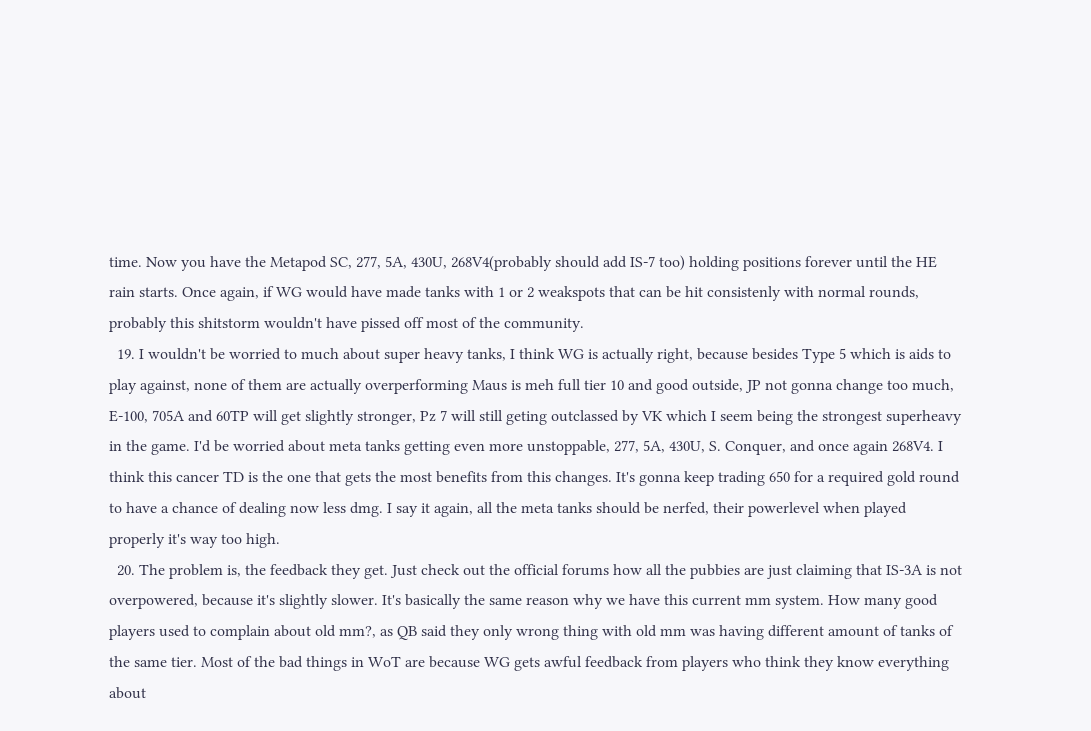time. Now you have the Metapod SC, 277, 5A, 430U, 268V4(probably should add IS-7 too) holding positions forever until the HE rain starts. Once again, if WG would have made tanks with 1 or 2 weakspots that can be hit consistenly with normal rounds, probably this shitstorm wouldn't have pissed off most of the community.
  19. I wouldn't be worried to much about super heavy tanks, I think WG is actually right, because besides Type 5 which is aids to play against, none of them are actually overperforming Maus is meh full tier 10 and good outside, JP not gonna change too much, E-100, 705A and 60TP will get slightly stronger, Pz 7 will still geting outclassed by VK which I seem being the strongest superheavy in the game. I'd be worried about meta tanks getting even more unstoppable, 277, 5A, 430U, S. Conquer, and once again 268V4. I think this cancer TD is the one that gets the most benefits from this changes. It's gonna keep trading 650 for a required gold round to have a chance of dealing now less dmg. I say it again, all the meta tanks should be nerfed, their powerlevel when played properly it's way too high.
  20. The problem is, the feedback they get. Just check out the official forums how all the pubbies are just claiming that IS-3A is not overpowered, because it's slightly slower. It's basically the same reason why we have this current mm system. How many good players used to complain about old mm?, as QB said they only wrong thing with old mm was having different amount of tanks of the same tier. Most of the bad things in WoT are because WG gets awful feedback from players who think they know everything about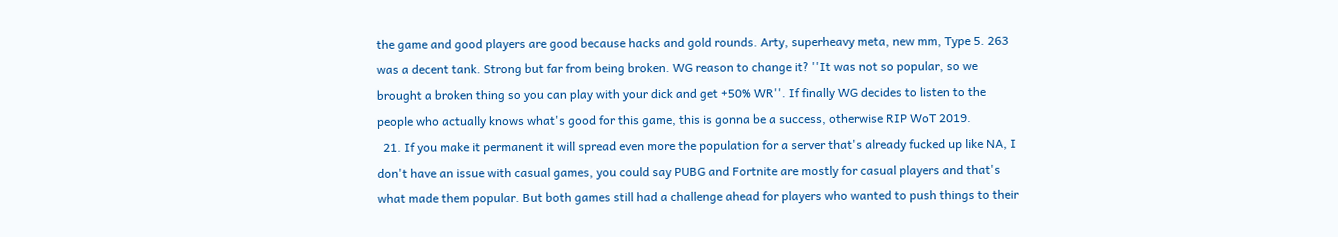the game and good players are good because hacks and gold rounds. Arty, superheavy meta, new mm, Type 5. 263 was a decent tank. Strong but far from being broken. WG reason to change it? ''It was not so popular, so we brought a broken thing so you can play with your dick and get +50% WR''. If finally WG decides to listen to the people who actually knows what's good for this game, this is gonna be a success, otherwise RIP WoT 2019.
  21. If you make it permanent it will spread even more the population for a server that's already fucked up like NA, I don't have an issue with casual games, you could say PUBG and Fortnite are mostly for casual players and that's what made them popular. But both games still had a challenge ahead for players who wanted to push things to their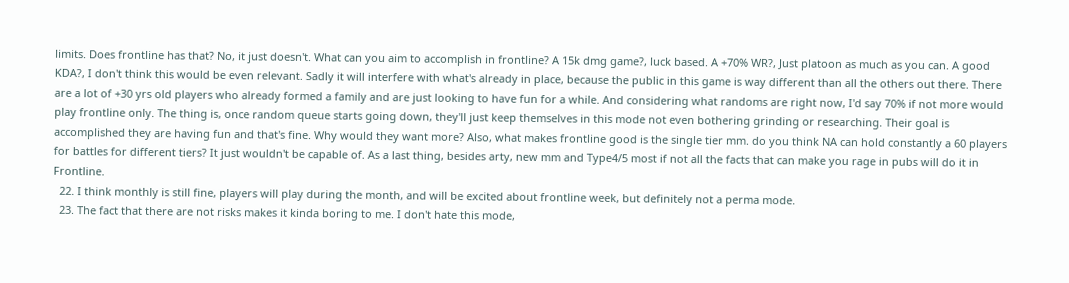limits. Does frontline has that? No, it just doesn't. What can you aim to accomplish in frontline? A 15k dmg game?, luck based. A +70% WR?, Just platoon as much as you can. A good KDA?, I don't think this would be even relevant. Sadly it will interfere with what's already in place, because the public in this game is way different than all the others out there. There are a lot of +30 yrs old players who already formed a family and are just looking to have fun for a while. And considering what randoms are right now, I'd say 70% if not more would play frontline only. The thing is, once random queue starts going down, they'll just keep themselves in this mode not even bothering grinding or researching. Their goal is accomplished they are having fun and that's fine. Why would they want more? Also, what makes frontline good is the single tier mm. do you think NA can hold constantly a 60 players for battles for different tiers? It just wouldn't be capable of. As a last thing, besides arty, new mm and Type4/5 most if not all the facts that can make you rage in pubs will do it in Frontline.
  22. I think monthly is still fine, players will play during the month, and will be excited about frontline week, but definitely not a perma mode.
  23. The fact that there are not risks makes it kinda boring to me. I don't hate this mode,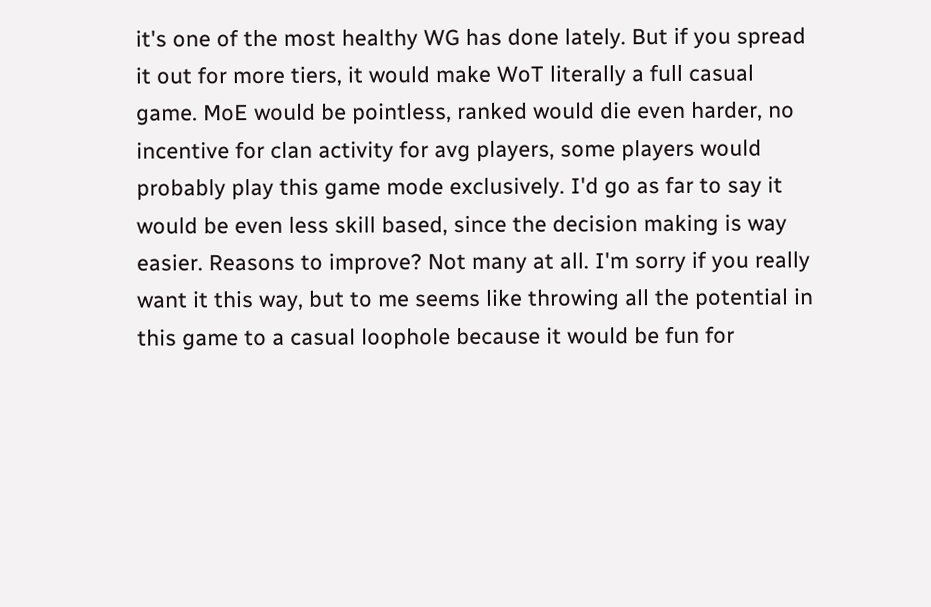it's one of the most healthy WG has done lately. But if you spread it out for more tiers, it would make WoT literally a full casual game. MoE would be pointless, ranked would die even harder, no incentive for clan activity for avg players, some players would probably play this game mode exclusively. I'd go as far to say it would be even less skill based, since the decision making is way easier. Reasons to improve? Not many at all. I'm sorry if you really want it this way, but to me seems like throwing all the potential in this game to a casual loophole because it would be fun for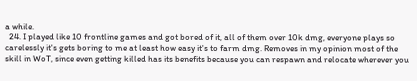a while.
  24. I played like 10 frontline games and got bored of it, all of them over 10k dmg, everyone plays so carelessly it's gets boring to me at least how easy it's to farm dmg. Removes in my opinion most of the skill in WoT, since even getting killed has its benefits because you can respawn and relocate wherever you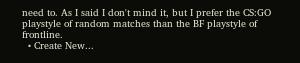need to. As I said I don't mind it, but I prefer the CS:GO playstyle of random matches than the BF playstyle of frontline.
  • Create New...